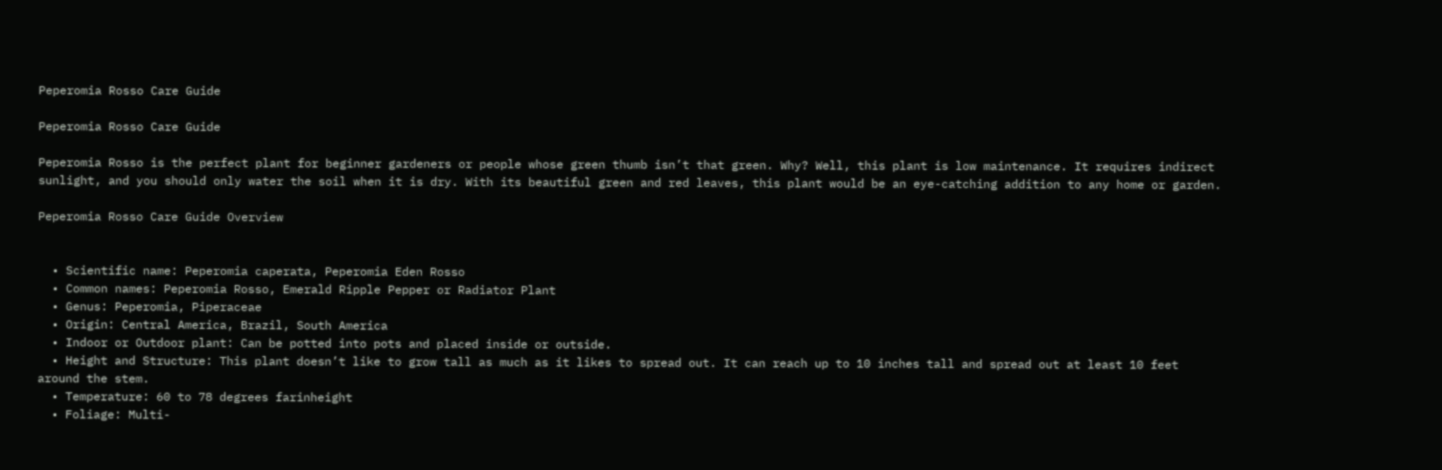Peperomia Rosso Care Guide

Peperomia Rosso Care Guide

Peperomia Rosso is the perfect plant for beginner gardeners or people whose green thumb isn’t that green. Why? Well, this plant is low maintenance. It requires indirect sunlight, and you should only water the soil when it is dry. With its beautiful green and red leaves, this plant would be an eye-catching addition to any home or garden.

Peperomia Rosso Care Guide Overview


  • Scientific name: Peperomia caperata, Peperomia Eden Rosso
  • Common names: Peperomia Rosso, Emerald Ripple Pepper or Radiator Plant
  • Genus: Peperomia, Piperaceae
  • Origin: Central America, Brazil, South America
  • Indoor or Outdoor plant: Can be potted into pots and placed inside or outside.
  • Height and Structure: This plant doesn’t like to grow tall as much as it likes to spread out. It can reach up to 10 inches tall and spread out at least 10 feet around the stem.
  • Temperature: 60 to 78 degrees farinheight
  • Foliage: Multi-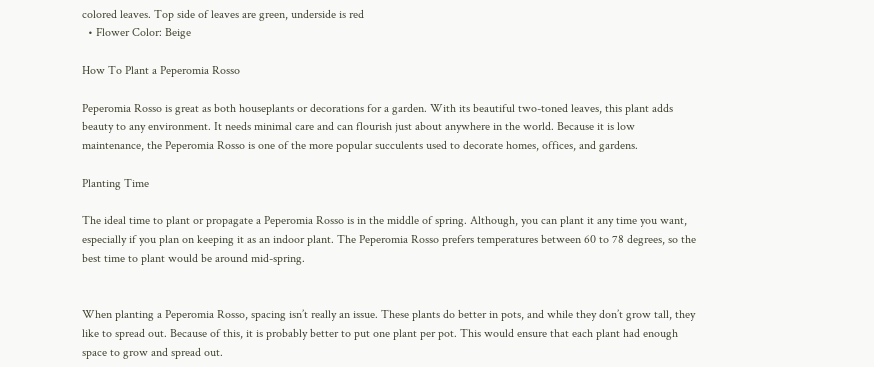colored leaves. Top side of leaves are green, underside is red
  • Flower Color: Beige

How To Plant a Peperomia Rosso

Peperomia Rosso is great as both houseplants or decorations for a garden. With its beautiful two-toned leaves, this plant adds beauty to any environment. It needs minimal care and can flourish just about anywhere in the world. Because it is low maintenance, the Peperomia Rosso is one of the more popular succulents used to decorate homes, offices, and gardens.

Planting Time

The ideal time to plant or propagate a Peperomia Rosso is in the middle of spring. Although, you can plant it any time you want, especially if you plan on keeping it as an indoor plant. The Peperomia Rosso prefers temperatures between 60 to 78 degrees, so the best time to plant would be around mid-spring.


When planting a Peperomia Rosso, spacing isn’t really an issue. These plants do better in pots, and while they don’t grow tall, they like to spread out. Because of this, it is probably better to put one plant per pot. This would ensure that each plant had enough space to grow and spread out.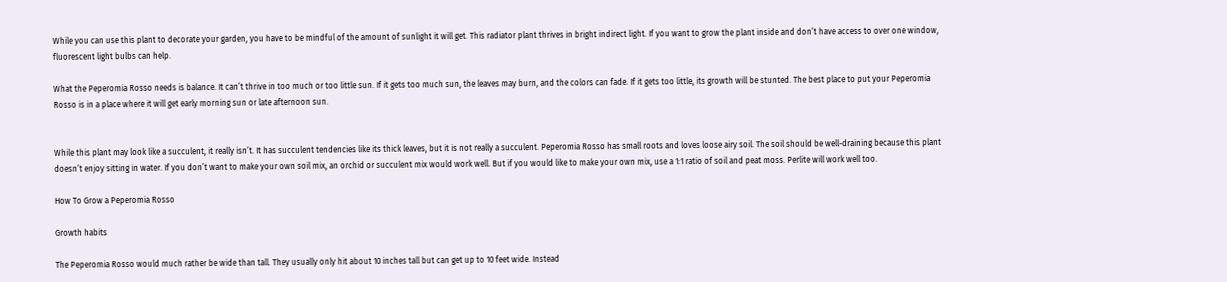While you can use this plant to decorate your garden, you have to be mindful of the amount of sunlight it will get. This radiator plant thrives in bright indirect light. If you want to grow the plant inside and don’t have access to over one window, fluorescent light bulbs can help.

What the Peperomia Rosso needs is balance. It can’t thrive in too much or too little sun. If it gets too much sun, the leaves may burn, and the colors can fade. If it gets too little, its growth will be stunted. The best place to put your Peperomia Rosso is in a place where it will get early morning sun or late afternoon sun.


While this plant may look like a succulent, it really isn’t. It has succulent tendencies like its thick leaves, but it is not really a succulent. Peperomia Rosso has small roots and loves loose airy soil. The soil should be well-draining because this plant doesn’t enjoy sitting in water. If you don’t want to make your own soil mix, an orchid or succulent mix would work well. But if you would like to make your own mix, use a 1:1 ratio of soil and peat moss. Perlite will work well too.

How To Grow a Peperomia Rosso

Growth habits

The Peperomia Rosso would much rather be wide than tall. They usually only hit about 10 inches tall but can get up to 10 feet wide. Instead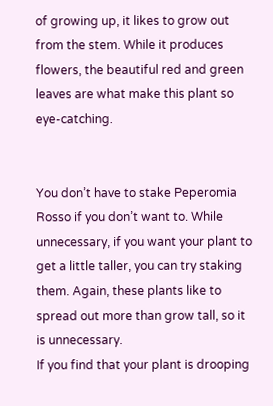of growing up, it likes to grow out from the stem. While it produces flowers, the beautiful red and green leaves are what make this plant so eye-catching.


You don’t have to stake Peperomia Rosso if you don’t want to. While unnecessary, if you want your plant to get a little taller, you can try staking them. Again, these plants like to spread out more than grow tall, so it is unnecessary.
If you find that your plant is drooping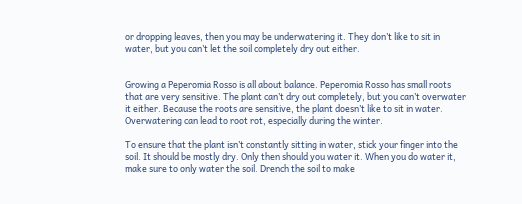or dropping leaves, then you may be underwatering it. They don’t like to sit in water, but you can’t let the soil completely dry out either.


Growing a Peperomia Rosso is all about balance. Peperomia Rosso has small roots that are very sensitive. The plant can’t dry out completely, but you can’t overwater it either. Because the roots are sensitive, the plant doesn’t like to sit in water. Overwatering can lead to root rot, especially during the winter.

To ensure that the plant isn’t constantly sitting in water, stick your finger into the soil. It should be mostly dry. Only then should you water it. When you do water it, make sure to only water the soil. Drench the soil to make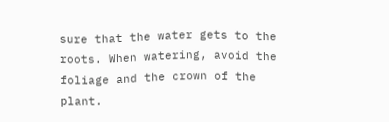sure that the water gets to the roots. When watering, avoid the foliage and the crown of the plant.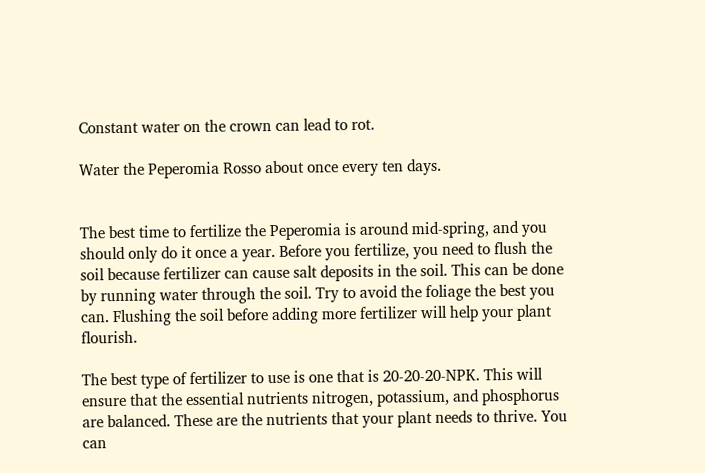Constant water on the crown can lead to rot.

Water the Peperomia Rosso about once every ten days.


The best time to fertilize the Peperomia is around mid-spring, and you should only do it once a year. Before you fertilize, you need to flush the soil because fertilizer can cause salt deposits in the soil. This can be done by running water through the soil. Try to avoid the foliage the best you can. Flushing the soil before adding more fertilizer will help your plant flourish.

The best type of fertilizer to use is one that is 20-20-20-NPK. This will ensure that the essential nutrients nitrogen, potassium, and phosphorus are balanced. These are the nutrients that your plant needs to thrive. You can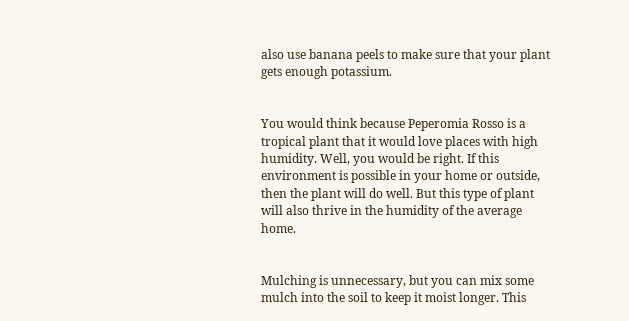also use banana peels to make sure that your plant gets enough potassium.


You would think because Peperomia Rosso is a tropical plant that it would love places with high humidity. Well, you would be right. If this environment is possible in your home or outside, then the plant will do well. But this type of plant will also thrive in the humidity of the average home.


Mulching is unnecessary, but you can mix some mulch into the soil to keep it moist longer. This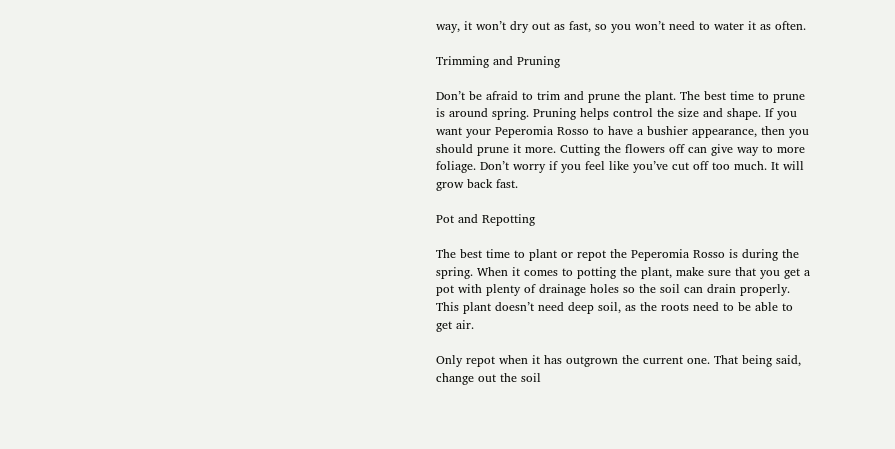way, it won’t dry out as fast, so you won’t need to water it as often.

Trimming and Pruning

Don’t be afraid to trim and prune the plant. The best time to prune is around spring. Pruning helps control the size and shape. If you want your Peperomia Rosso to have a bushier appearance, then you should prune it more. Cutting the flowers off can give way to more foliage. Don’t worry if you feel like you’ve cut off too much. It will grow back fast.

Pot and Repotting

The best time to plant or repot the Peperomia Rosso is during the spring. When it comes to potting the plant, make sure that you get a pot with plenty of drainage holes so the soil can drain properly. This plant doesn’t need deep soil, as the roots need to be able to get air.

Only repot when it has outgrown the current one. That being said, change out the soil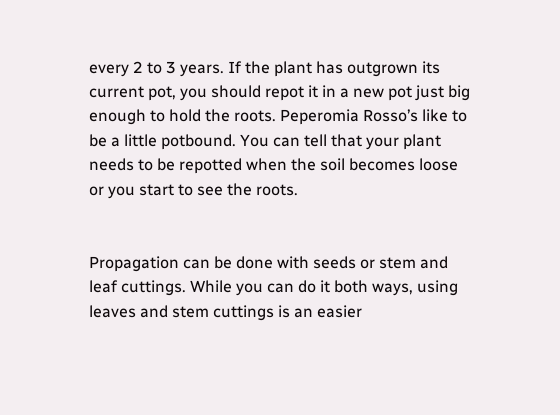every 2 to 3 years. If the plant has outgrown its current pot, you should repot it in a new pot just big enough to hold the roots. Peperomia Rosso’s like to be a little potbound. You can tell that your plant needs to be repotted when the soil becomes loose or you start to see the roots.


Propagation can be done with seeds or stem and leaf cuttings. While you can do it both ways, using leaves and stem cuttings is an easier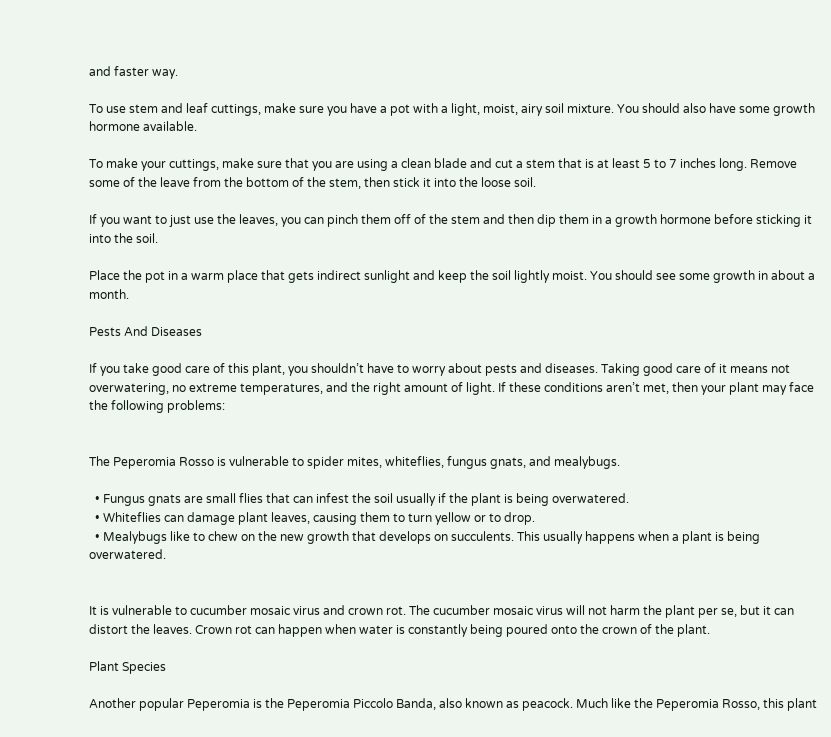and faster way.

To use stem and leaf cuttings, make sure you have a pot with a light, moist, airy soil mixture. You should also have some growth hormone available.

To make your cuttings, make sure that you are using a clean blade and cut a stem that is at least 5 to 7 inches long. Remove some of the leave from the bottom of the stem, then stick it into the loose soil.

If you want to just use the leaves, you can pinch them off of the stem and then dip them in a growth hormone before sticking it into the soil.

Place the pot in a warm place that gets indirect sunlight and keep the soil lightly moist. You should see some growth in about a month.

Pests And Diseases

If you take good care of this plant, you shouldn’t have to worry about pests and diseases. Taking good care of it means not overwatering, no extreme temperatures, and the right amount of light. If these conditions aren’t met, then your plant may face the following problems:


The Peperomia Rosso is vulnerable to spider mites, whiteflies, fungus gnats, and mealybugs.

  • Fungus gnats are small flies that can infest the soil usually if the plant is being overwatered.
  • Whiteflies can damage plant leaves, causing them to turn yellow or to drop.
  • Mealybugs like to chew on the new growth that develops on succulents. This usually happens when a plant is being overwatered.


It is vulnerable to cucumber mosaic virus and crown rot. The cucumber mosaic virus will not harm the plant per se, but it can distort the leaves. Crown rot can happen when water is constantly being poured onto the crown of the plant.

Plant Species

Another popular Peperomia is the Peperomia Piccolo Banda, also known as peacock. Much like the Peperomia Rosso, this plant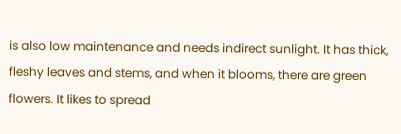is also low maintenance and needs indirect sunlight. It has thick, fleshy leaves and stems, and when it blooms, there are green flowers. It likes to spread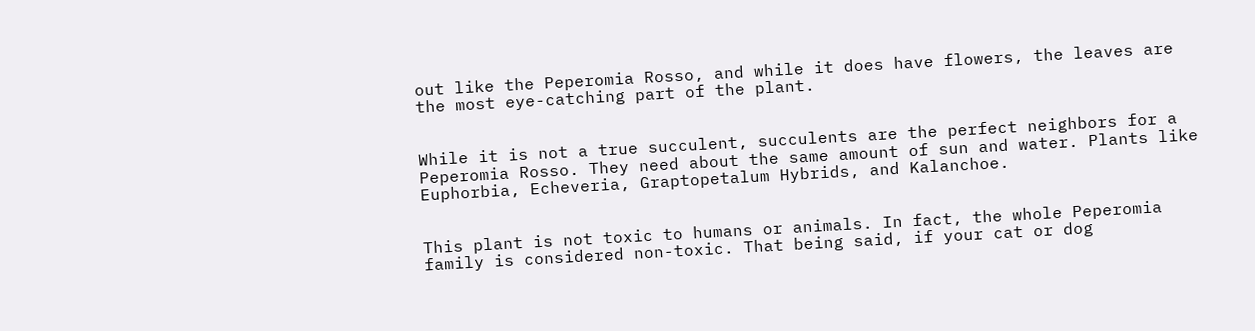out like the Peperomia Rosso, and while it does have flowers, the leaves are the most eye-catching part of the plant.


While it is not a true succulent, succulents are the perfect neighbors for a Peperomia Rosso. They need about the same amount of sun and water. Plants like Euphorbia, Echeveria, Graptopetalum Hybrids, and Kalanchoe.


This plant is not toxic to humans or animals. In fact, the whole Peperomia family is considered non-toxic. That being said, if your cat or dog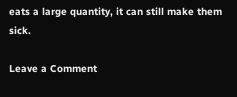eats a large quantity, it can still make them sick.

Leave a Comment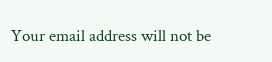Your email address will not be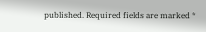published. Required fields are marked *